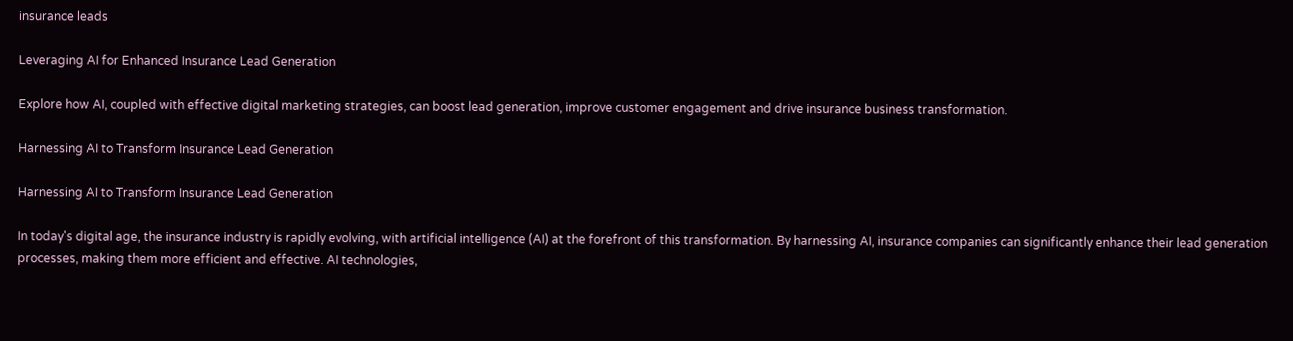insurance leads

Leveraging AI for Enhanced Insurance Lead Generation

Explore how AI, coupled with effective digital marketing strategies, can boost lead generation, improve customer engagement and drive insurance business transformation.

Harnessing AI to Transform Insurance Lead Generation

Harnessing AI to Transform Insurance Lead Generation

In today's digital age, the insurance industry is rapidly evolving, with artificial intelligence (AI) at the forefront of this transformation. By harnessing AI, insurance companies can significantly enhance their lead generation processes, making them more efficient and effective. AI technologies,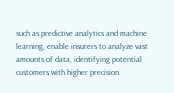such as predictive analytics and machine learning, enable insurers to analyze vast amounts of data, identifying potential customers with higher precision.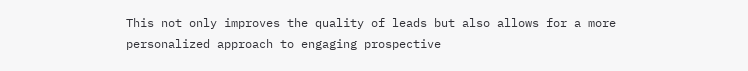This not only improves the quality of leads but also allows for a more personalized approach to engaging prospective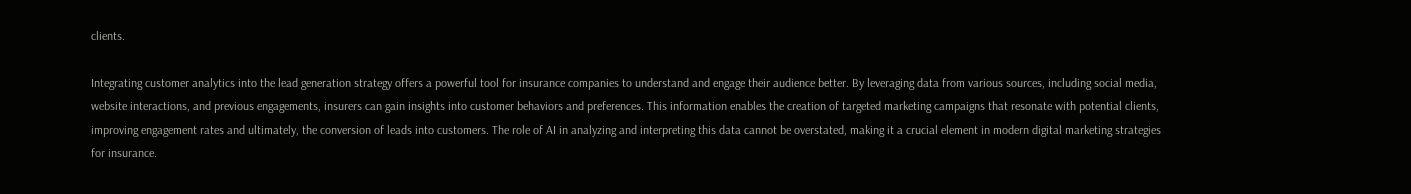clients.

Integrating customer analytics into the lead generation strategy offers a powerful tool for insurance companies to understand and engage their audience better. By leveraging data from various sources, including social media, website interactions, and previous engagements, insurers can gain insights into customer behaviors and preferences. This information enables the creation of targeted marketing campaigns that resonate with potential clients, improving engagement rates and ultimately, the conversion of leads into customers. The role of AI in analyzing and interpreting this data cannot be overstated, making it a crucial element in modern digital marketing strategies for insurance.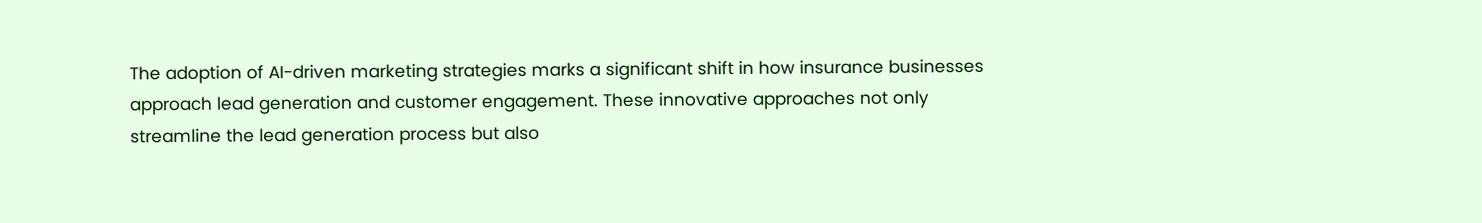The adoption of AI-driven marketing strategies marks a significant shift in how insurance businesses approach lead generation and customer engagement. These innovative approaches not only streamline the lead generation process but also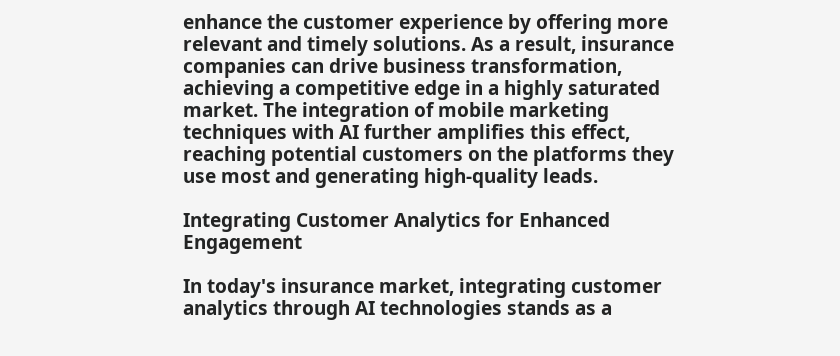enhance the customer experience by offering more relevant and timely solutions. As a result, insurance companies can drive business transformation, achieving a competitive edge in a highly saturated market. The integration of mobile marketing techniques with AI further amplifies this effect, reaching potential customers on the platforms they use most and generating high-quality leads.

Integrating Customer Analytics for Enhanced Engagement

In today's insurance market, integrating customer analytics through AI technologies stands as a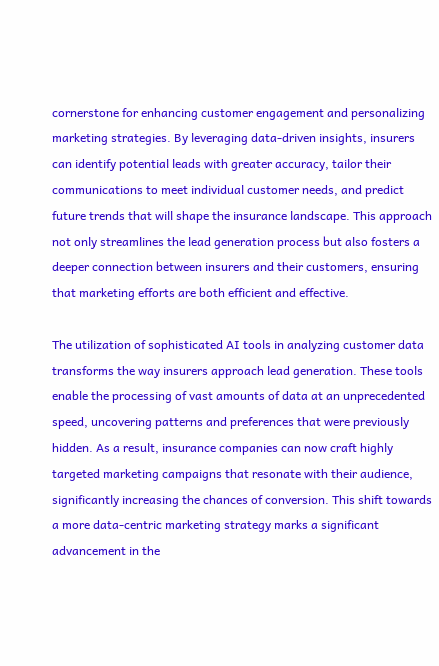cornerstone for enhancing customer engagement and personalizing marketing strategies. By leveraging data-driven insights, insurers can identify potential leads with greater accuracy, tailor their communications to meet individual customer needs, and predict future trends that will shape the insurance landscape. This approach not only streamlines the lead generation process but also fosters a deeper connection between insurers and their customers, ensuring that marketing efforts are both efficient and effective.

The utilization of sophisticated AI tools in analyzing customer data transforms the way insurers approach lead generation. These tools enable the processing of vast amounts of data at an unprecedented speed, uncovering patterns and preferences that were previously hidden. As a result, insurance companies can now craft highly targeted marketing campaigns that resonate with their audience, significantly increasing the chances of conversion. This shift towards a more data-centric marketing strategy marks a significant advancement in the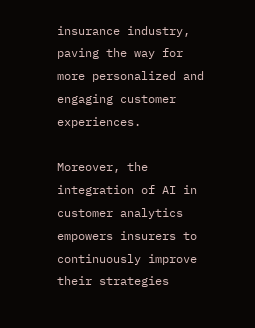insurance industry, paving the way for more personalized and engaging customer experiences.

Moreover, the integration of AI in customer analytics empowers insurers to continuously improve their strategies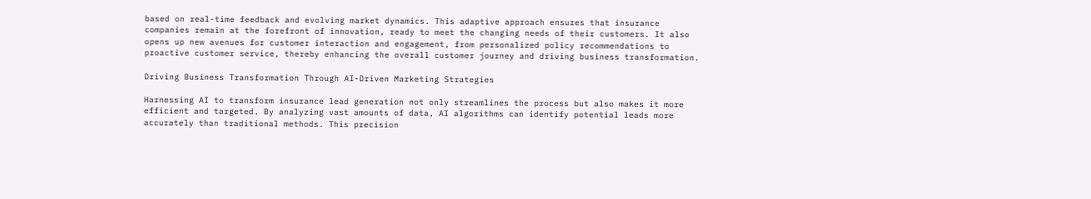based on real-time feedback and evolving market dynamics. This adaptive approach ensures that insurance companies remain at the forefront of innovation, ready to meet the changing needs of their customers. It also opens up new avenues for customer interaction and engagement, from personalized policy recommendations to proactive customer service, thereby enhancing the overall customer journey and driving business transformation.

Driving Business Transformation Through AI-Driven Marketing Strategies

Harnessing AI to transform insurance lead generation not only streamlines the process but also makes it more efficient and targeted. By analyzing vast amounts of data, AI algorithms can identify potential leads more accurately than traditional methods. This precision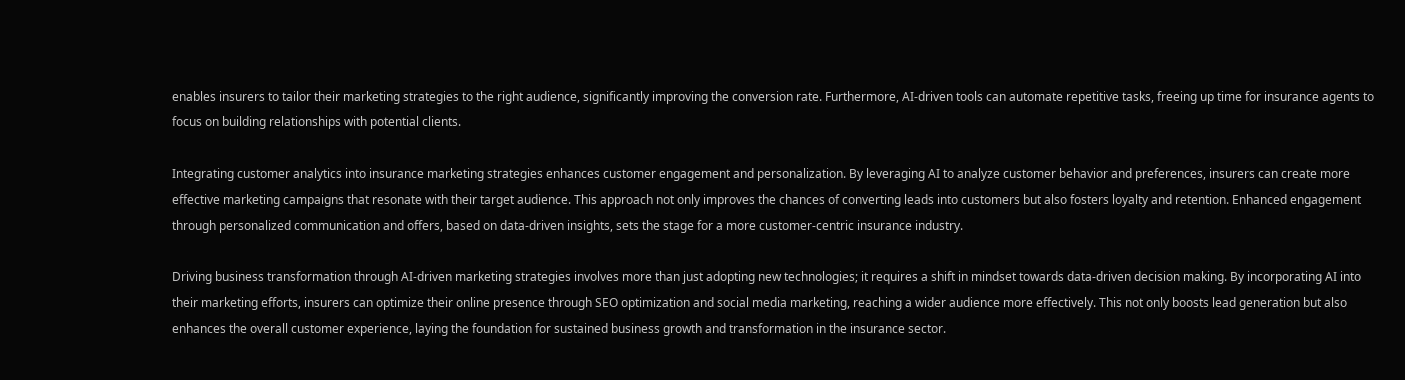enables insurers to tailor their marketing strategies to the right audience, significantly improving the conversion rate. Furthermore, AI-driven tools can automate repetitive tasks, freeing up time for insurance agents to focus on building relationships with potential clients.

Integrating customer analytics into insurance marketing strategies enhances customer engagement and personalization. By leveraging AI to analyze customer behavior and preferences, insurers can create more effective marketing campaigns that resonate with their target audience. This approach not only improves the chances of converting leads into customers but also fosters loyalty and retention. Enhanced engagement through personalized communication and offers, based on data-driven insights, sets the stage for a more customer-centric insurance industry.

Driving business transformation through AI-driven marketing strategies involves more than just adopting new technologies; it requires a shift in mindset towards data-driven decision making. By incorporating AI into their marketing efforts, insurers can optimize their online presence through SEO optimization and social media marketing, reaching a wider audience more effectively. This not only boosts lead generation but also enhances the overall customer experience, laying the foundation for sustained business growth and transformation in the insurance sector.